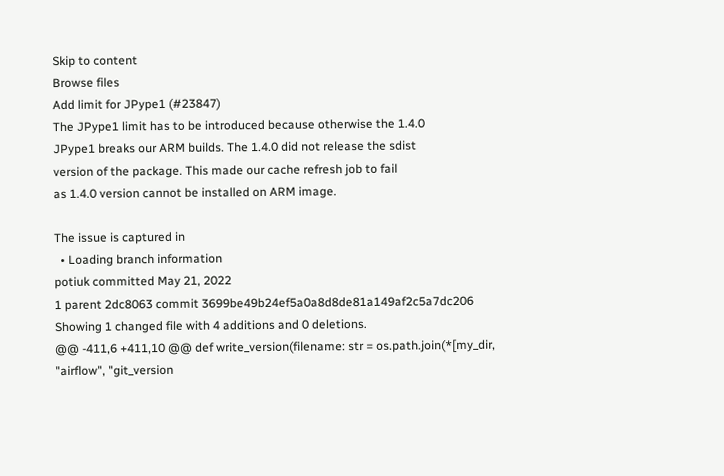Skip to content
Browse files
Add limit for JPype1 (#23847)
The JPype1 limit has to be introduced because otherwise the 1.4.0
JPype1 breaks our ARM builds. The 1.4.0 did not release the sdist
version of the package. This made our cache refresh job to fail
as 1.4.0 version cannot be installed on ARM image.

The issue is captured in
  • Loading branch information
potiuk committed May 21, 2022
1 parent 2dc8063 commit 3699be49b24ef5a0a8d8de81a149af2c5a7dc206
Showing 1 changed file with 4 additions and 0 deletions.
@@ -411,6 +411,10 @@ def write_version(filename: str = os.path.join(*[my_dir, "airflow", "git_version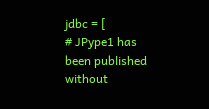jdbc = [
# JPype1 has been published without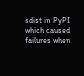sdist in PyPI which caused failures when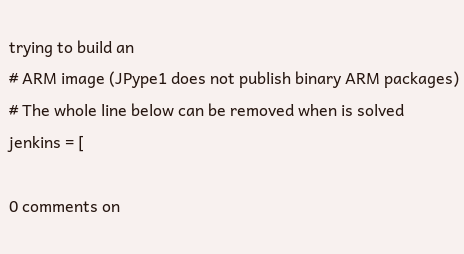trying to build an
# ARM image (JPype1 does not publish binary ARM packages)
# The whole line below can be removed when is solved
jenkins = [

0 comments on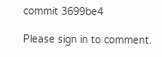commit 3699be4

Please sign in to comment.